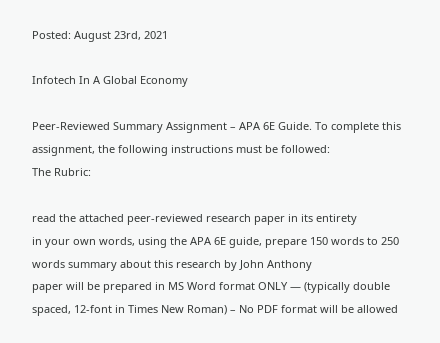Posted: August 23rd, 2021

Infotech In A Global Economy

Peer-Reviewed Summary Assignment – APA 6E Guide. To complete this assignment, the following instructions must be followed:
The Rubric:

read the attached peer-reviewed research paper in its entirety
in your own words, using the APA 6E guide, prepare 150 words to 250 words summary about this research by John Anthony
paper will be prepared in MS Word format ONLY — (typically double spaced, 12-font in Times New Roman) – No PDF format will be allowed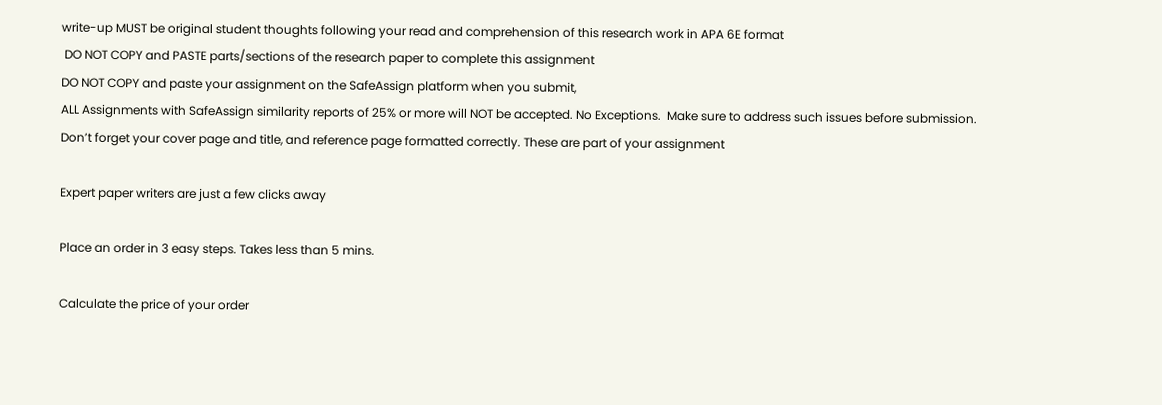write-up MUST be original student thoughts following your read and comprehension of this research work in APA 6E format
 DO NOT COPY and PASTE parts/sections of the research paper to complete this assignment
DO NOT COPY and paste your assignment on the SafeAssign platform when you submit,
ALL Assignments with SafeAssign similarity reports of 25% or more will NOT be accepted. No Exceptions.  Make sure to address such issues before submission.
Don’t forget your cover page and title, and reference page formatted correctly. These are part of your assignment

Expert paper writers are just a few clicks away

Place an order in 3 easy steps. Takes less than 5 mins.

Calculate the price of your order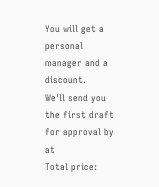You will get a personal manager and a discount.
We'll send you the first draft for approval by at
Total price: